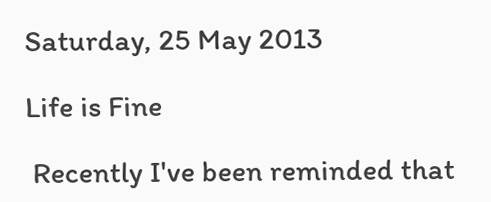Saturday, 25 May 2013

Life is Fine

 Recently I've been reminded that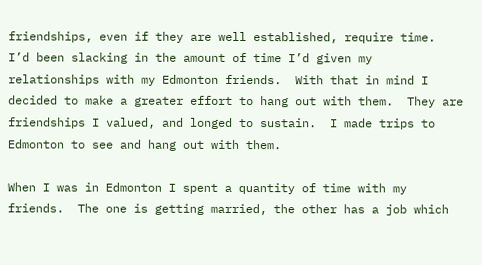friendships, even if they are well established, require time.  I’d been slacking in the amount of time I’d given my relationships with my Edmonton friends.  With that in mind I decided to make a greater effort to hang out with them.  They are friendships I valued, and longed to sustain.  I made trips to Edmonton to see and hang out with them.

When I was in Edmonton I spent a quantity of time with my friends.  The one is getting married, the other has a job which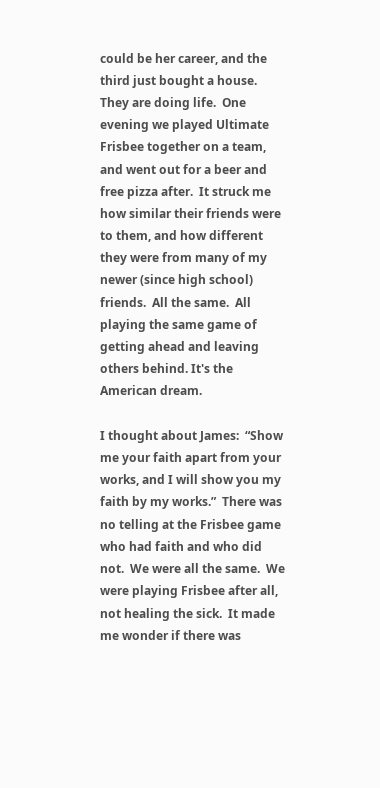could be her career, and the third just bought a house.  They are doing life.  One evening we played Ultimate Frisbee together on a team, and went out for a beer and free pizza after.  It struck me how similar their friends were to them, and how different they were from many of my newer (since high school) friends.  All the same.  All playing the same game of getting ahead and leaving others behind. It's the American dream.

I thought about James:  “Show me your faith apart from your works, and I will show you my faith by my works.”  There was no telling at the Frisbee game who had faith and who did not.  We were all the same.  We were playing Frisbee after all, not healing the sick.  It made me wonder if there was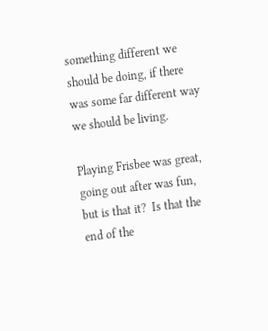something different we should be doing, if there was some far different way we should be living.

Playing Frisbee was great, going out after was fun, but is that it?  Is that the end of the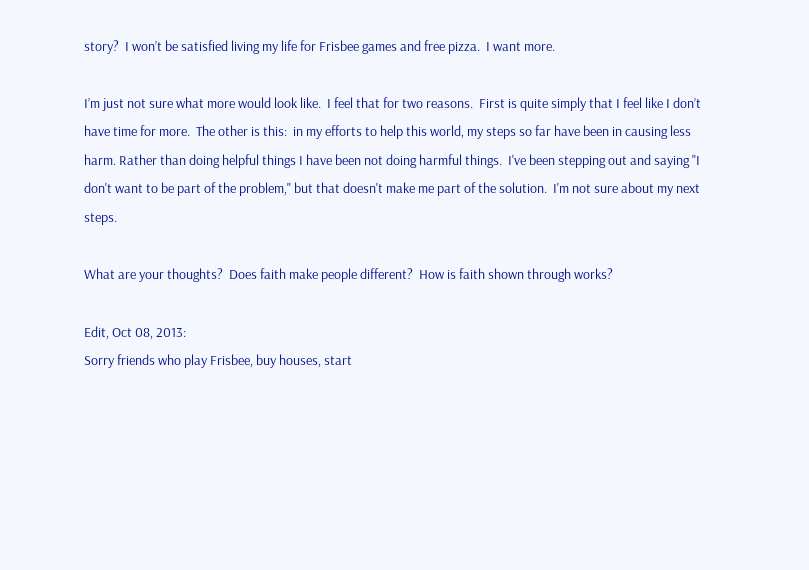story?  I won’t be satisfied living my life for Frisbee games and free pizza.  I want more.

I’m just not sure what more would look like.  I feel that for two reasons.  First is quite simply that I feel like I don’t have time for more.  The other is this:  in my efforts to help this world, my steps so far have been in causing less harm. Rather than doing helpful things I have been not doing harmful things.  I've been stepping out and saying "I don't want to be part of the problem," but that doesn't make me part of the solution.  I'm not sure about my next steps.

What are your thoughts?  Does faith make people different?  How is faith shown through works?

Edit, Oct 08, 2013:
Sorry friends who play Frisbee, buy houses, start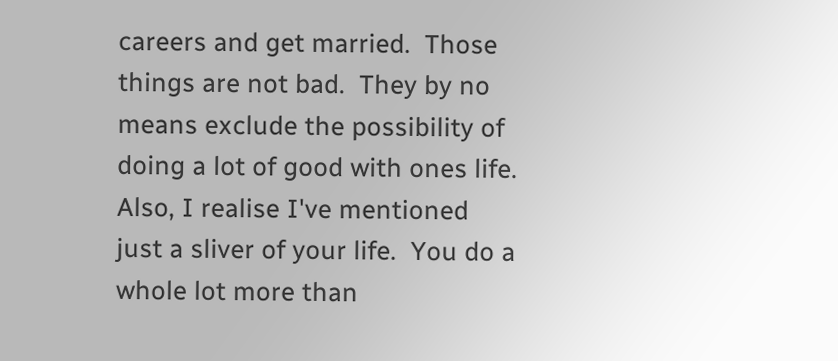careers and get married.  Those things are not bad.  They by no means exclude the possibility of doing a lot of good with ones life.  Also, I realise I've mentioned just a sliver of your life.  You do a whole lot more than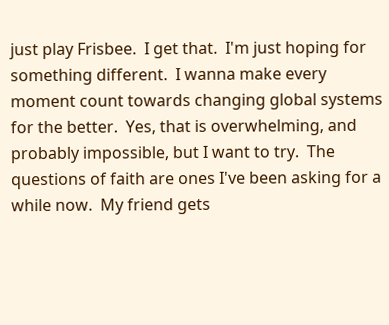just play Frisbee.  I get that.  I'm just hoping for something different.  I wanna make every moment count towards changing global systems for the better.  Yes, that is overwhelming, and probably impossible, but I want to try.  The questions of faith are ones I've been asking for a while now.  My friend gets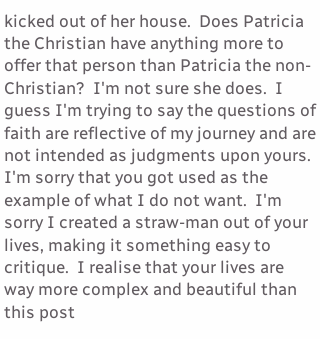kicked out of her house.  Does Patricia the Christian have anything more to offer that person than Patricia the non-Christian?  I'm not sure she does.  I guess I'm trying to say the questions of faith are reflective of my journey and are not intended as judgments upon yours.  I'm sorry that you got used as the example of what I do not want.  I'm sorry I created a straw-man out of your lives, making it something easy to critique.  I realise that your lives are way more complex and beautiful than this post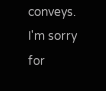conveys.  I'm sorry for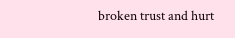broken trust and hurt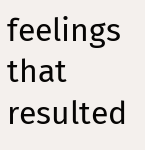feelings that resulted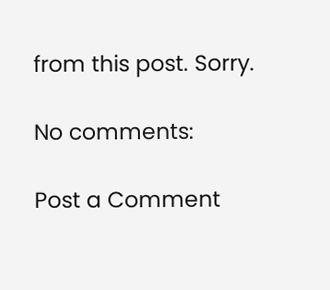from this post. Sorry.

No comments:

Post a Comment